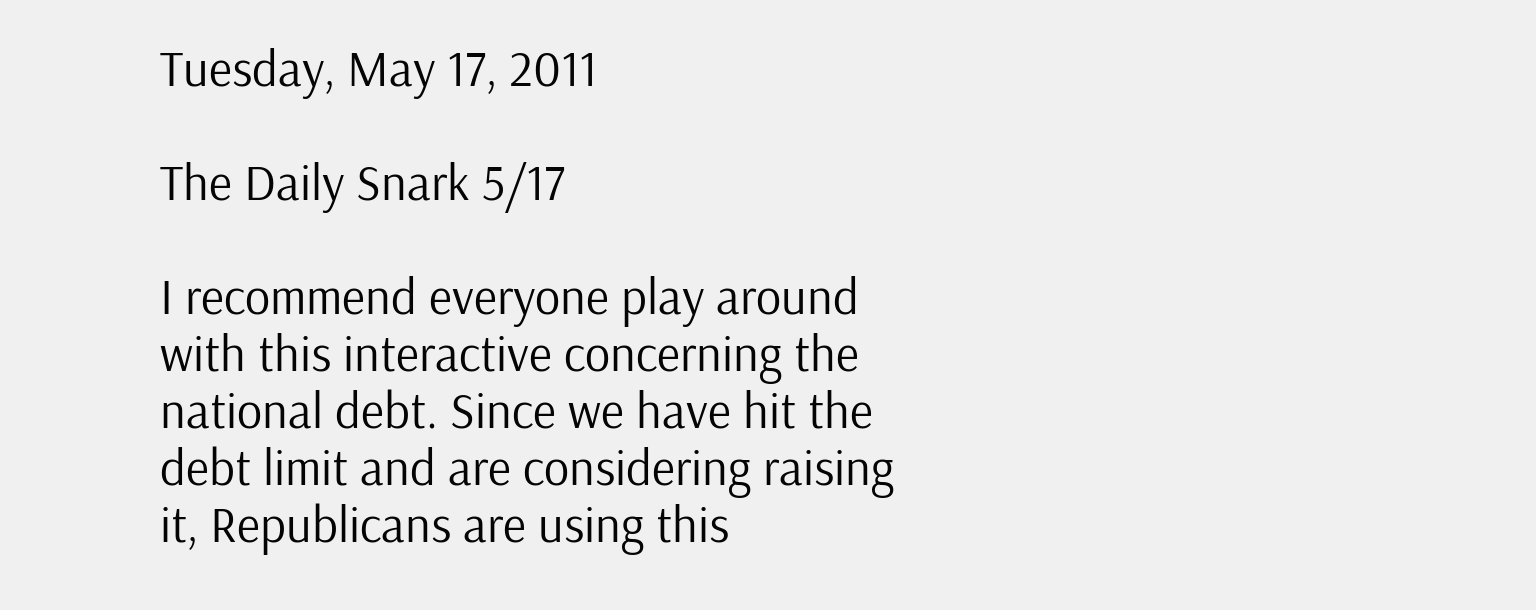Tuesday, May 17, 2011

The Daily Snark 5/17

I recommend everyone play around with this interactive concerning the national debt. Since we have hit the debt limit and are considering raising it, Republicans are using this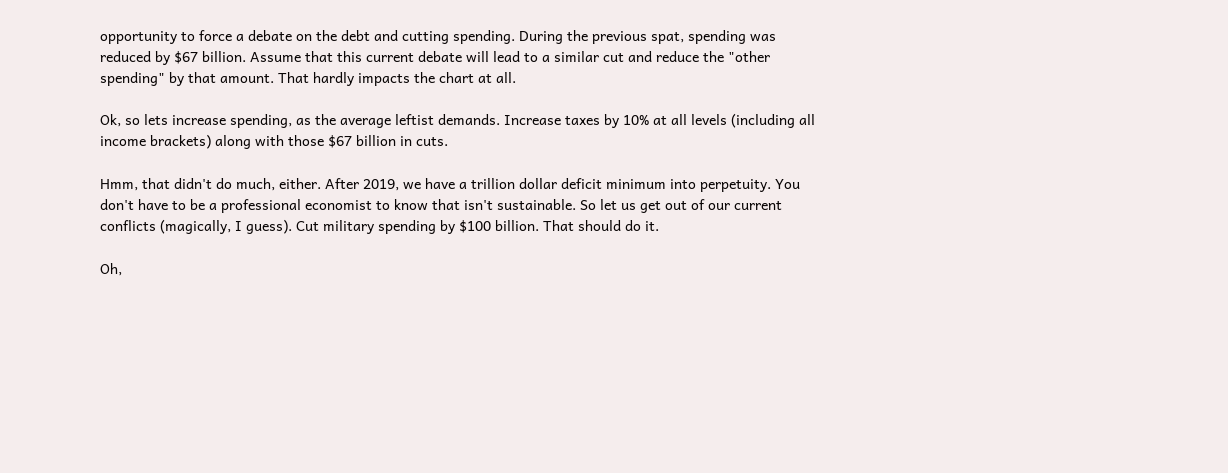opportunity to force a debate on the debt and cutting spending. During the previous spat, spending was reduced by $67 billion. Assume that this current debate will lead to a similar cut and reduce the "other spending" by that amount. That hardly impacts the chart at all.

Ok, so lets increase spending, as the average leftist demands. Increase taxes by 10% at all levels (including all income brackets) along with those $67 billion in cuts.

Hmm, that didn't do much, either. After 2019, we have a trillion dollar deficit minimum into perpetuity. You don't have to be a professional economist to know that isn't sustainable. So let us get out of our current conflicts (magically, I guess). Cut military spending by $100 billion. That should do it.

Oh,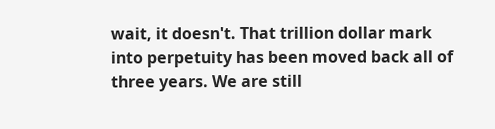wait, it doesn't. That trillion dollar mark into perpetuity has been moved back all of three years. We are still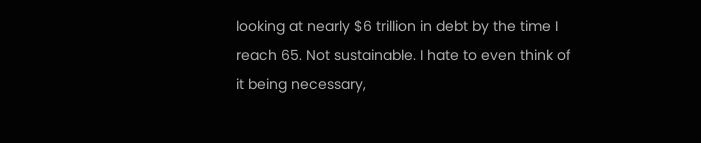looking at nearly $6 trillion in debt by the time I reach 65. Not sustainable. I hate to even think of it being necessary,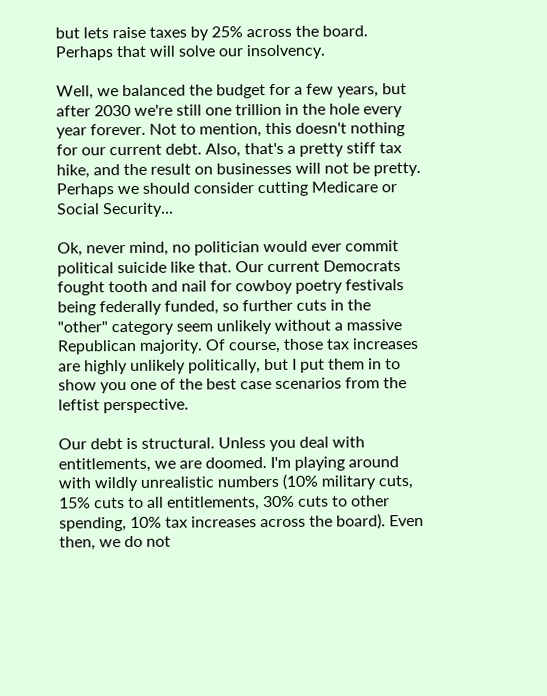but lets raise taxes by 25% across the board. Perhaps that will solve our insolvency.

Well, we balanced the budget for a few years, but after 2030 we're still one trillion in the hole every year forever. Not to mention, this doesn't nothing for our current debt. Also, that's a pretty stiff tax hike, and the result on businesses will not be pretty. Perhaps we should consider cutting Medicare or Social Security...

Ok, never mind, no politician would ever commit political suicide like that. Our current Democrats fought tooth and nail for cowboy poetry festivals being federally funded, so further cuts in the "other" category seem unlikely without a massive Republican majority. Of course, those tax increases are highly unlikely politically, but I put them in to show you one of the best case scenarios from the leftist perspective.

Our debt is structural. Unless you deal with entitlements, we are doomed. I'm playing around with wildly unrealistic numbers (10% military cuts, 15% cuts to all entitlements, 30% cuts to other spending, 10% tax increases across the board). Even then, we do not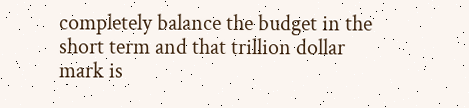completely balance the budget in the short term and that trillion dollar mark is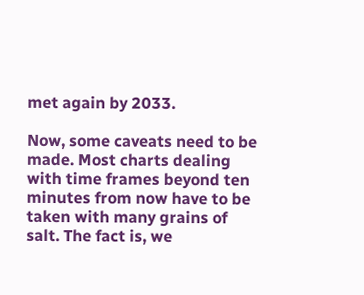met again by 2033.

Now, some caveats need to be made. Most charts dealing with time frames beyond ten minutes from now have to be taken with many grains of salt. The fact is, we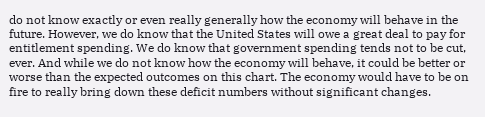do not know exactly or even really generally how the economy will behave in the future. However, we do know that the United States will owe a great deal to pay for entitlement spending. We do know that government spending tends not to be cut, ever. And while we do not know how the economy will behave, it could be better or worse than the expected outcomes on this chart. The economy would have to be on fire to really bring down these deficit numbers without significant changes.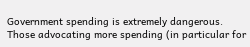Government spending is extremely dangerous. Those advocating more spending (in particular for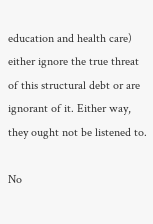education and health care) either ignore the true threat of this structural debt or are ignorant of it. Either way, they ought not be listened to.

No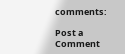comments:

Post a Comment